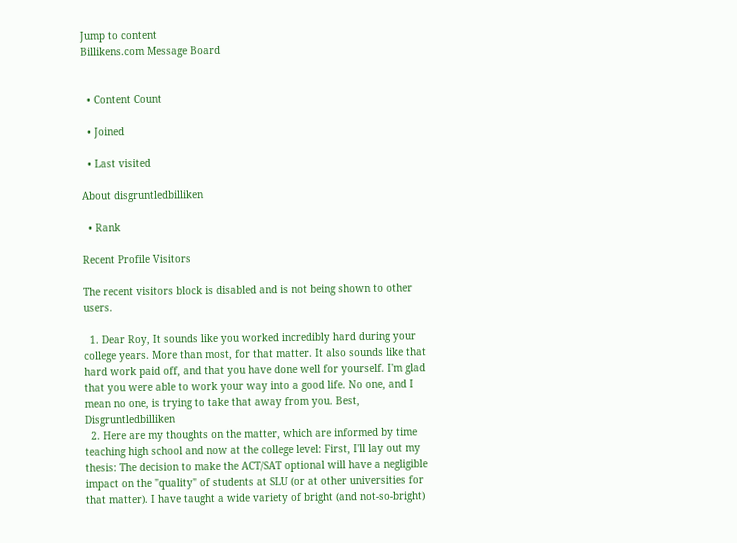Jump to content
Billikens.com Message Board


  • Content Count

  • Joined

  • Last visited

About disgruntledbilliken

  • Rank

Recent Profile Visitors

The recent visitors block is disabled and is not being shown to other users.

  1. Dear Roy, It sounds like you worked incredibly hard during your college years. More than most, for that matter. It also sounds like that hard work paid off, and that you have done well for yourself. I'm glad that you were able to work your way into a good life. No one, and I mean no one, is trying to take that away from you. Best, Disgruntledbilliken
  2. Here are my thoughts on the matter, which are informed by time teaching high school and now at the college level: First, I'll lay out my thesis: The decision to make the ACT/SAT optional will have a negligible impact on the "quality" of students at SLU (or at other universities for that matter). I have taught a wide variety of bright (and not-so-bright)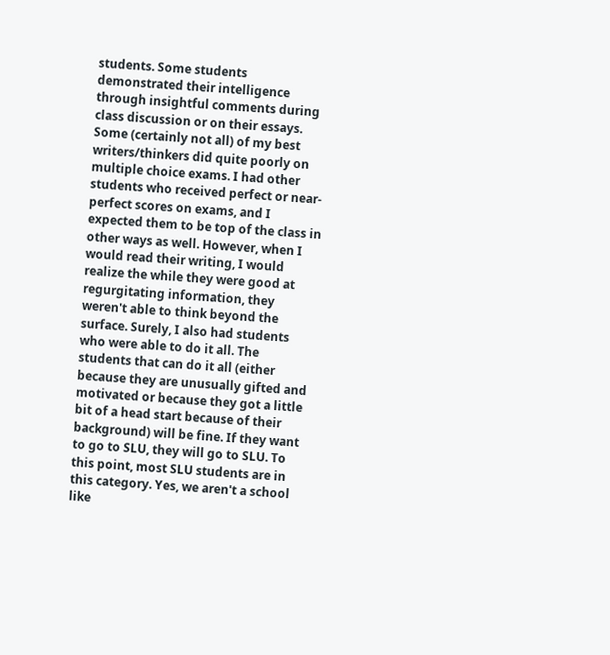students. Some students demonstrated their intelligence through insightful comments during class discussion or on their essays. Some (certainly not all) of my best writers/thinkers did quite poorly on multiple choice exams. I had other students who received perfect or near-perfect scores on exams, and I expected them to be top of the class in other ways as well. However, when I would read their writing, I would realize the while they were good at regurgitating information, they weren't able to think beyond the surface. Surely, I also had students who were able to do it all. The students that can do it all (either because they are unusually gifted and motivated or because they got a little bit of a head start because of their background) will be fine. If they want to go to SLU, they will go to SLU. To this point, most SLU students are in this category. Yes, we aren't a school like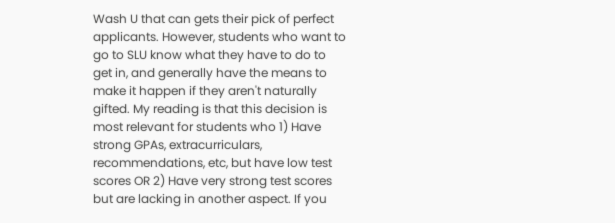Wash U that can gets their pick of perfect applicants. However, students who want to go to SLU know what they have to do to get in, and generally have the means to make it happen if they aren't naturally gifted. My reading is that this decision is most relevant for students who 1) Have strong GPAs, extracurriculars, recommendations, etc, but have low test scores OR 2) Have very strong test scores but are lacking in another aspect. If you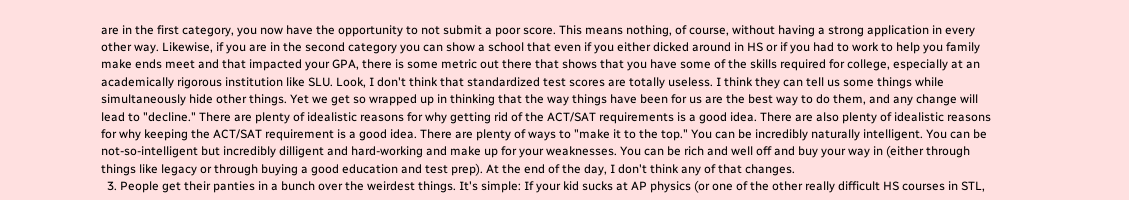are in the first category, you now have the opportunity to not submit a poor score. This means nothing, of course, without having a strong application in every other way. Likewise, if you are in the second category you can show a school that even if you either dicked around in HS or if you had to work to help you family make ends meet and that impacted your GPA, there is some metric out there that shows that you have some of the skills required for college, especially at an academically rigorous institution like SLU. Look, I don't think that standardized test scores are totally useless. I think they can tell us some things while simultaneously hide other things. Yet we get so wrapped up in thinking that the way things have been for us are the best way to do them, and any change will lead to "decline." There are plenty of idealistic reasons for why getting rid of the ACT/SAT requirements is a good idea. There are also plenty of idealistic reasons for why keeping the ACT/SAT requirement is a good idea. There are plenty of ways to "make it to the top." You can be incredibly naturally intelligent. You can be not-so-intelligent but incredibly dilligent and hard-working and make up for your weaknesses. You can be rich and well off and buy your way in (either through things like legacy or through buying a good education and test prep). At the end of the day, I don't think any of that changes.
  3. People get their panties in a bunch over the weirdest things. It's simple: If your kid sucks at AP physics (or one of the other really difficult HS courses in STL,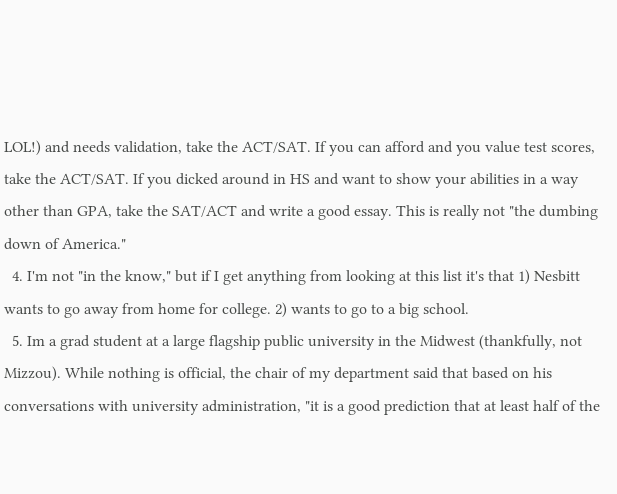LOL!) and needs validation, take the ACT/SAT. If you can afford and you value test scores, take the ACT/SAT. If you dicked around in HS and want to show your abilities in a way other than GPA, take the SAT/ACT and write a good essay. This is really not "the dumbing down of America."
  4. I'm not "in the know," but if I get anything from looking at this list it's that 1) Nesbitt wants to go away from home for college. 2) wants to go to a big school.
  5. Im a grad student at a large flagship public university in the Midwest (thankfully, not Mizzou). While nothing is official, the chair of my department said that based on his conversations with university administration, "it is a good prediction that at least half of the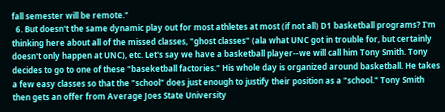fall semester will be remote."
  6. But doesn't the same dynamic play out for most athletes at most (if not all) D1 basketball programs? I'm thinking here about all of the missed classes, "ghost classes" (ala what UNC got in trouble for, but certainly doesn't only happen at UNC), etc. Let's say we have a basketball player--we will call him Tony Smith. Tony decides to go to one of these "baseketball factories." His whole day is organized around basketball. He takes a few easy classes so that the "school" does just enough to justify their position as a "school." Tony Smith then gets an offer from Average Joes State University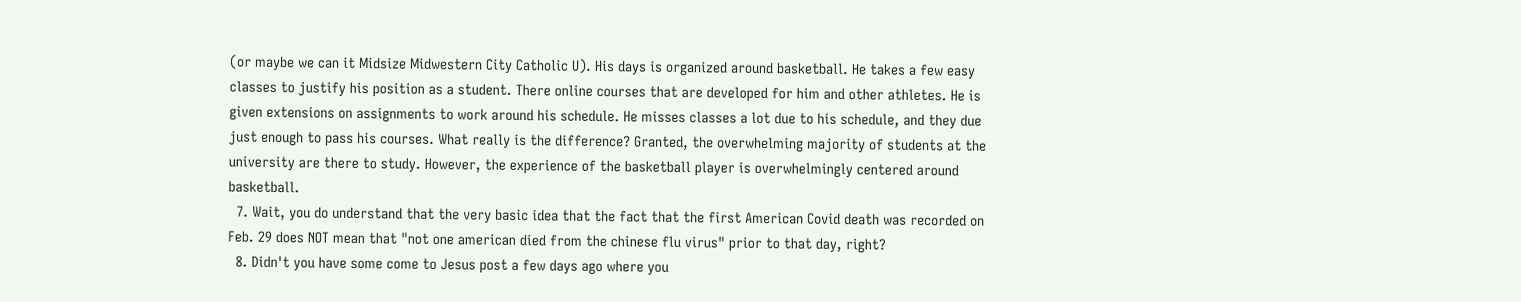(or maybe we can it Midsize Midwestern City Catholic U). His days is organized around basketball. He takes a few easy classes to justify his position as a student. There online courses that are developed for him and other athletes. He is given extensions on assignments to work around his schedule. He misses classes a lot due to his schedule, and they due just enough to pass his courses. What really is the difference? Granted, the overwhelming majority of students at the university are there to study. However, the experience of the basketball player is overwhelmingly centered around basketball.
  7. Wait, you do understand that the very basic idea that the fact that the first American Covid death was recorded on Feb. 29 does NOT mean that "not one american died from the chinese flu virus" prior to that day, right?
  8. Didn't you have some come to Jesus post a few days ago where you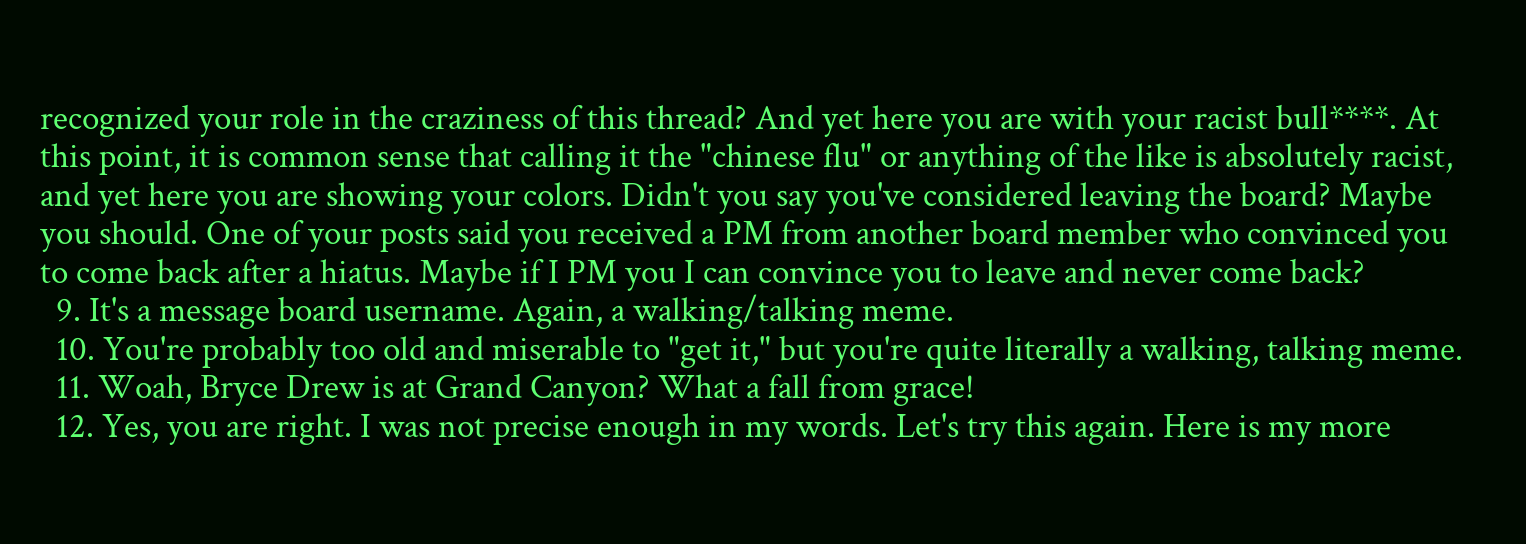recognized your role in the craziness of this thread? And yet here you are with your racist bull****. At this point, it is common sense that calling it the "chinese flu" or anything of the like is absolutely racist, and yet here you are showing your colors. Didn't you say you've considered leaving the board? Maybe you should. One of your posts said you received a PM from another board member who convinced you to come back after a hiatus. Maybe if I PM you I can convince you to leave and never come back?
  9. It's a message board username. Again, a walking/talking meme.
  10. You're probably too old and miserable to "get it," but you're quite literally a walking, talking meme.
  11. Woah, Bryce Drew is at Grand Canyon? What a fall from grace!
  12. Yes, you are right. I was not precise enough in my words. Let's try this again. Here is my more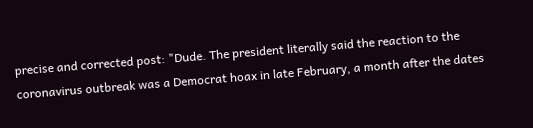precise and corrected post: "Dude. The president literally said the reaction to the coronavirus outbreak was a Democrat hoax in late February, a month after the dates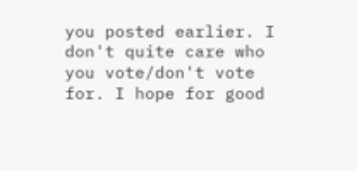you posted earlier. I don't quite care who you vote/don't vote for. I hope for good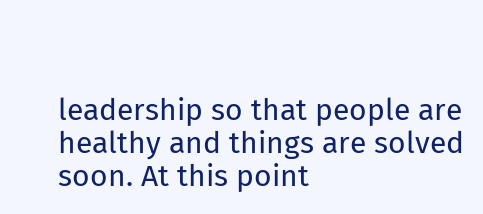leadership so that people are healthy and things are solved soon. At this point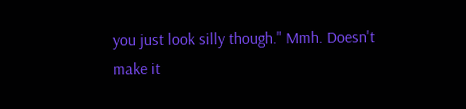you just look silly though." Mmh. Doesn't make it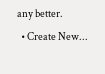any better.
  • Create New...